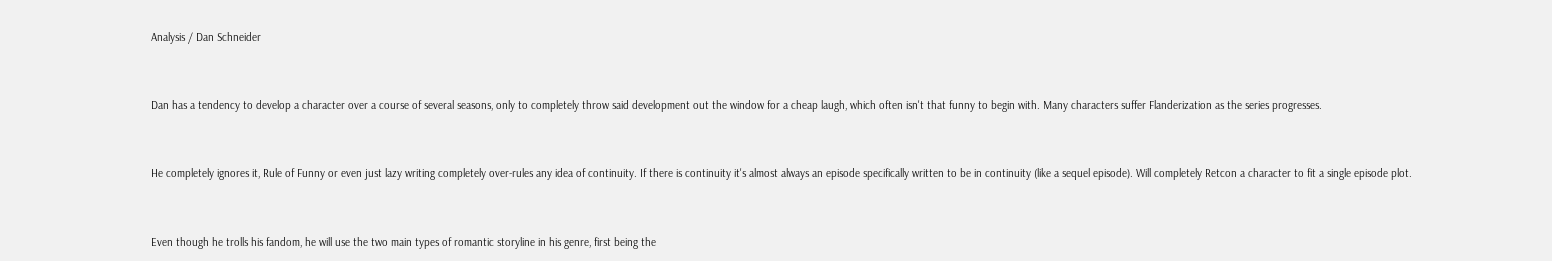Analysis / Dan Schneider


Dan has a tendency to develop a character over a course of several seasons, only to completely throw said development out the window for a cheap laugh, which often isn't that funny to begin with. Many characters suffer Flanderization as the series progresses.


He completely ignores it, Rule of Funny or even just lazy writing completely over-rules any idea of continuity. If there is continuity it's almost always an episode specifically written to be in continuity (like a sequel episode). Will completely Retcon a character to fit a single episode plot.


Even though he trolls his fandom, he will use the two main types of romantic storyline in his genre, first being the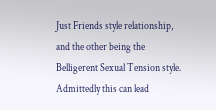Just Friends style relationship, and the other being the Belligerent Sexual Tension style. Admittedly this can lead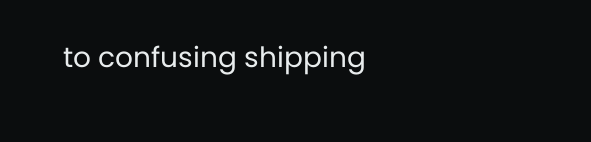to confusing shipping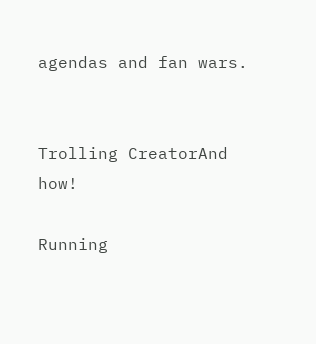agendas and fan wars.


Trolling CreatorAnd how!

Running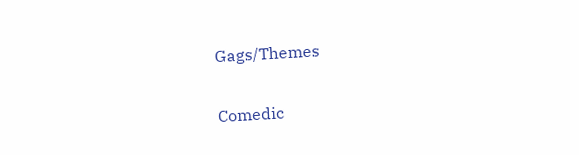Gags/Themes

Comedic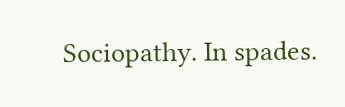Sociopathy. In spades.